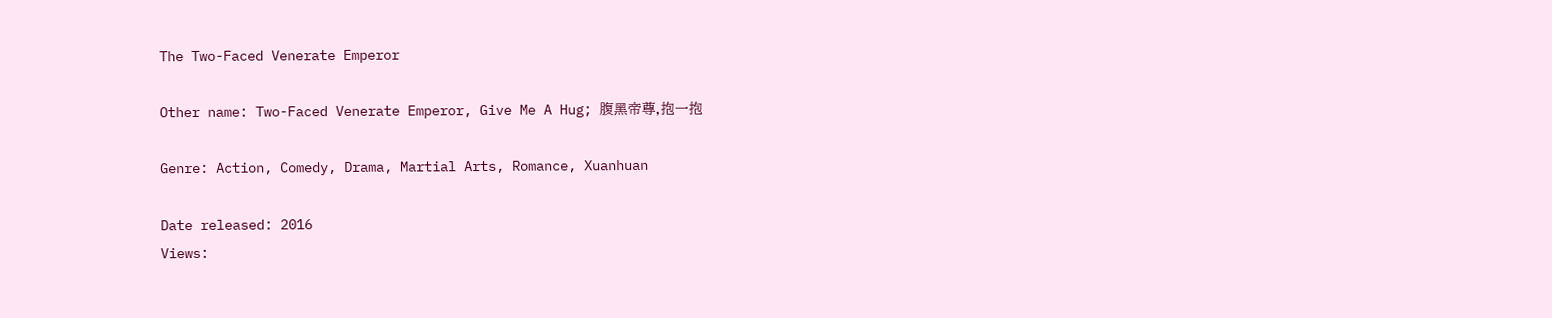The Two-Faced Venerate Emperor

Other name: Two-Faced Venerate Emperor, Give Me A Hug; 腹黑帝尊,抱一抱

Genre: Action, Comedy, Drama, Martial Arts, Romance, Xuanhuan

Date released: 2016
Views: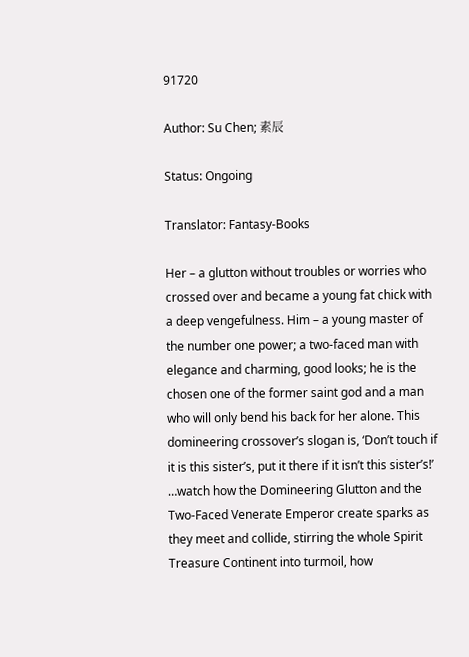91720

Author: Su Chen; 素辰

Status: Ongoing

Translator: Fantasy-Books

Her – a glutton without troubles or worries who crossed over and became a young fat chick with a deep vengefulness. Him – a young master of the number one power; a two-faced man with elegance and charming, good looks; he is the chosen one of the former saint god and a man who will only bend his back for her alone. This domineering crossover’s slogan is, ‘Don’t touch if it is this sister’s, put it there if it isn’t this sister’s!’ …watch how the Domineering Glutton and the Two-Faced Venerate Emperor create sparks as they meet and collide, stirring the whole Spirit Treasure Continent into turmoil, how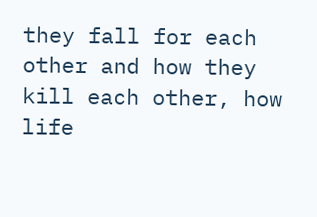they fall for each other and how they kill each other, how life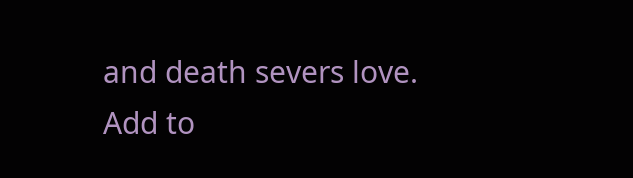and death severs love.
Add to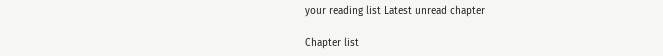your reading list Latest unread chapter

Chapter list